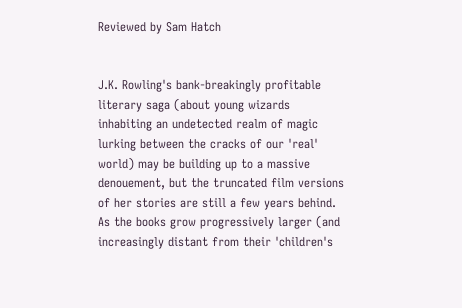Reviewed by Sam Hatch


J.K. Rowling's bank-breakingly profitable literary saga (about young wizards inhabiting an undetected realm of magic lurking between the cracks of our 'real' world) may be building up to a massive denouement, but the truncated film versions of her stories are still a few years behind. As the books grow progressively larger (and increasingly distant from their 'children's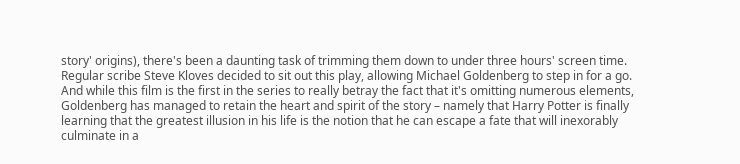story' origins), there's been a daunting task of trimming them down to under three hours' screen time. Regular scribe Steve Kloves decided to sit out this play, allowing Michael Goldenberg to step in for a go. And while this film is the first in the series to really betray the fact that it's omitting numerous elements, Goldenberg has managed to retain the heart and spirit of the story – namely that Harry Potter is finally learning that the greatest illusion in his life is the notion that he can escape a fate that will inexorably culminate in a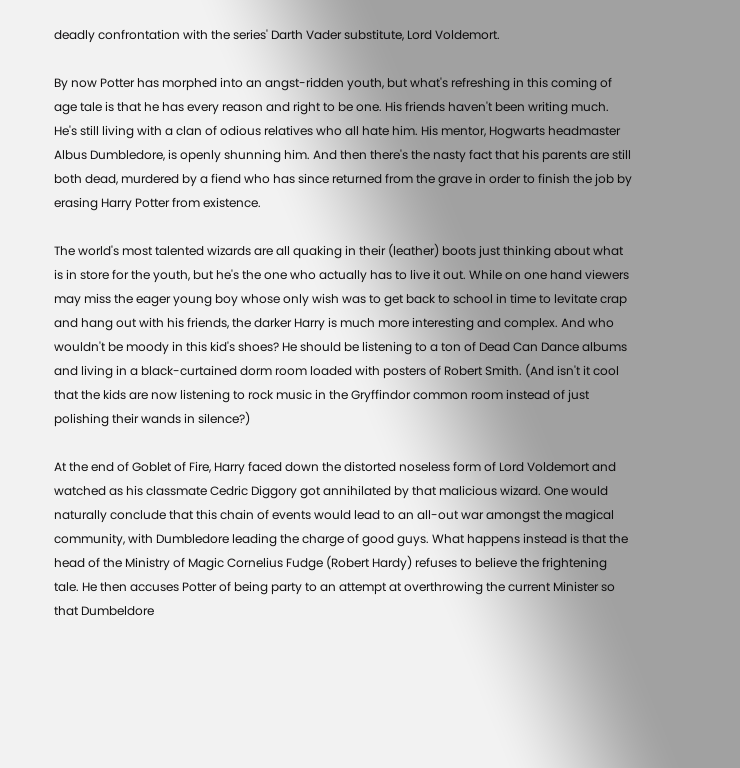deadly confrontation with the series' Darth Vader substitute, Lord Voldemort.

By now Potter has morphed into an angst-ridden youth, but what's refreshing in this coming of age tale is that he has every reason and right to be one. His friends haven't been writing much. He's still living with a clan of odious relatives who all hate him. His mentor, Hogwarts headmaster Albus Dumbledore, is openly shunning him. And then there's the nasty fact that his parents are still both dead, murdered by a fiend who has since returned from the grave in order to finish the job by erasing Harry Potter from existence.

The world's most talented wizards are all quaking in their (leather) boots just thinking about what is in store for the youth, but he's the one who actually has to live it out. While on one hand viewers may miss the eager young boy whose only wish was to get back to school in time to levitate crap and hang out with his friends, the darker Harry is much more interesting and complex. And who wouldn't be moody in this kid's shoes? He should be listening to a ton of Dead Can Dance albums and living in a black-curtained dorm room loaded with posters of Robert Smith. (And isn't it cool that the kids are now listening to rock music in the Gryffindor common room instead of just polishing their wands in silence?)

At the end of Goblet of Fire, Harry faced down the distorted noseless form of Lord Voldemort and watched as his classmate Cedric Diggory got annihilated by that malicious wizard. One would naturally conclude that this chain of events would lead to an all-out war amongst the magical community, with Dumbledore leading the charge of good guys. What happens instead is that the head of the Ministry of Magic Cornelius Fudge (Robert Hardy) refuses to believe the frightening tale. He then accuses Potter of being party to an attempt at overthrowing the current Minister so that Dumbeldore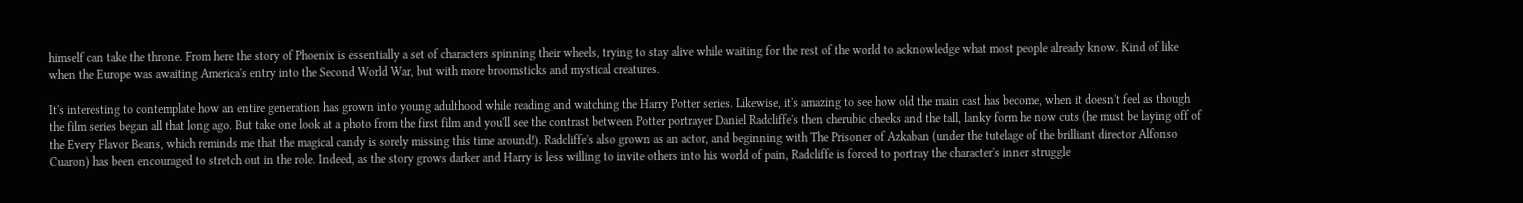himself can take the throne. From here the story of Phoenix is essentially a set of characters spinning their wheels, trying to stay alive while waiting for the rest of the world to acknowledge what most people already know. Kind of like when the Europe was awaiting America's entry into the Second World War, but with more broomsticks and mystical creatures.

It's interesting to contemplate how an entire generation has grown into young adulthood while reading and watching the Harry Potter series. Likewise, it's amazing to see how old the main cast has become, when it doesn't feel as though the film series began all that long ago. But take one look at a photo from the first film and you'll see the contrast between Potter portrayer Daniel Radcliffe's then cherubic cheeks and the tall, lanky form he now cuts (he must be laying off of the Every Flavor Beans, which reminds me that the magical candy is sorely missing this time around!). Radcliffe's also grown as an actor, and beginning with The Prisoner of Azkaban (under the tutelage of the brilliant director Alfonso Cuaron) has been encouraged to stretch out in the role. Indeed, as the story grows darker and Harry is less willing to invite others into his world of pain, Radcliffe is forced to portray the character's inner struggle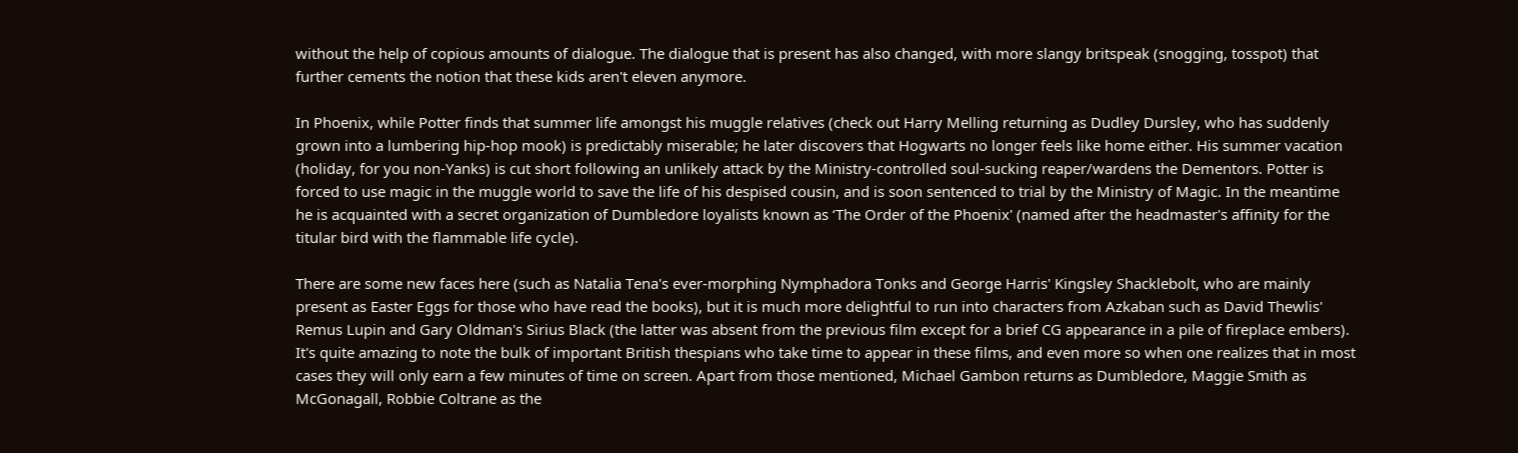without the help of copious amounts of dialogue. The dialogue that is present has also changed, with more slangy britspeak (snogging, tosspot) that further cements the notion that these kids aren't eleven anymore.

In Phoenix, while Potter finds that summer life amongst his muggle relatives (check out Harry Melling returning as Dudley Dursley, who has suddenly grown into a lumbering hip-hop mook) is predictably miserable; he later discovers that Hogwarts no longer feels like home either. His summer vacation (holiday, for you non-Yanks) is cut short following an unlikely attack by the Ministry-controlled soul-sucking reaper/wardens the Dementors. Potter is forced to use magic in the muggle world to save the life of his despised cousin, and is soon sentenced to trial by the Ministry of Magic. In the meantime he is acquainted with a secret organization of Dumbledore loyalists known as ‘The Order of the Phoenix' (named after the headmaster's affinity for the titular bird with the flammable life cycle).

There are some new faces here (such as Natalia Tena's ever-morphing Nymphadora Tonks and George Harris' Kingsley Shacklebolt, who are mainly present as Easter Eggs for those who have read the books), but it is much more delightful to run into characters from Azkaban such as David Thewlis' Remus Lupin and Gary Oldman's Sirius Black (the latter was absent from the previous film except for a brief CG appearance in a pile of fireplace embers). It's quite amazing to note the bulk of important British thespians who take time to appear in these films, and even more so when one realizes that in most cases they will only earn a few minutes of time on screen. Apart from those mentioned, Michael Gambon returns as Dumbledore, Maggie Smith as McGonagall, Robbie Coltrane as the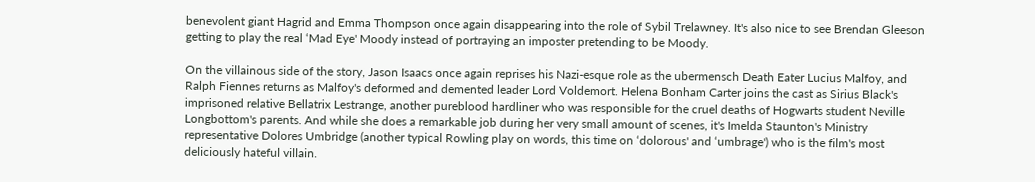benevolent giant Hagrid and Emma Thompson once again disappearing into the role of Sybil Trelawney. It's also nice to see Brendan Gleeson getting to play the real ‘Mad Eye' Moody instead of portraying an imposter pretending to be Moody.

On the villainous side of the story, Jason Isaacs once again reprises his Nazi-esque role as the ubermensch Death Eater Lucius Malfoy, and Ralph Fiennes returns as Malfoy's deformed and demented leader Lord Voldemort. Helena Bonham Carter joins the cast as Sirius Black's imprisoned relative Bellatrix Lestrange, another pureblood hardliner who was responsible for the cruel deaths of Hogwarts student Neville Longbottom's parents. And while she does a remarkable job during her very small amount of scenes, it's Imelda Staunton's Ministry representative Dolores Umbridge (another typical Rowling play on words, this time on ‘dolorous' and ‘umbrage') who is the film's most deliciously hateful villain.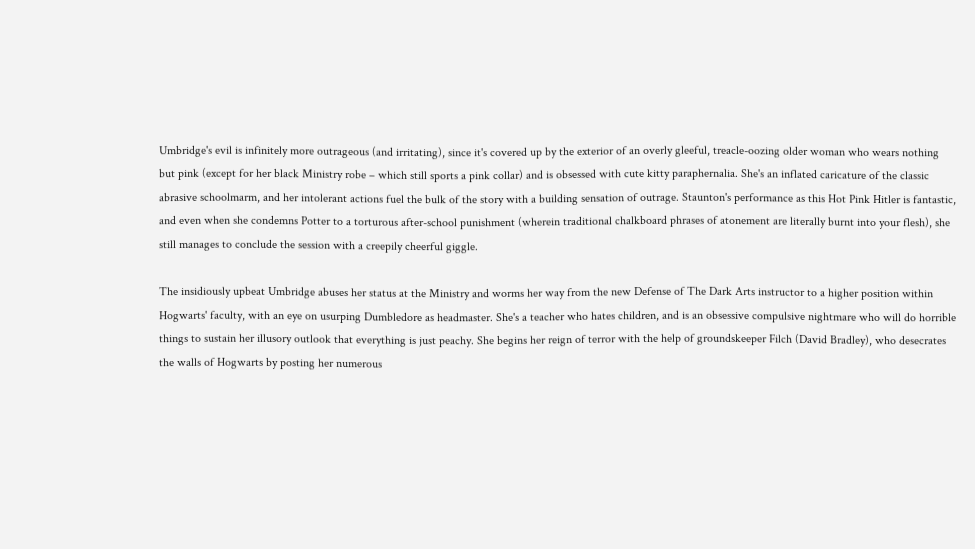Umbridge's evil is infinitely more outrageous (and irritating), since it's covered up by the exterior of an overly gleeful, treacle-oozing older woman who wears nothing but pink (except for her black Ministry robe – which still sports a pink collar) and is obsessed with cute kitty paraphernalia. She's an inflated caricature of the classic abrasive schoolmarm, and her intolerant actions fuel the bulk of the story with a building sensation of outrage. Staunton's performance as this Hot Pink Hitler is fantastic, and even when she condemns Potter to a torturous after-school punishment (wherein traditional chalkboard phrases of atonement are literally burnt into your flesh), she still manages to conclude the session with a creepily cheerful giggle.

The insidiously upbeat Umbridge abuses her status at the Ministry and worms her way from the new Defense of The Dark Arts instructor to a higher position within Hogwarts' faculty, with an eye on usurping Dumbledore as headmaster. She's a teacher who hates children, and is an obsessive compulsive nightmare who will do horrible things to sustain her illusory outlook that everything is just peachy. She begins her reign of terror with the help of groundskeeper Filch (David Bradley), who desecrates the walls of Hogwarts by posting her numerous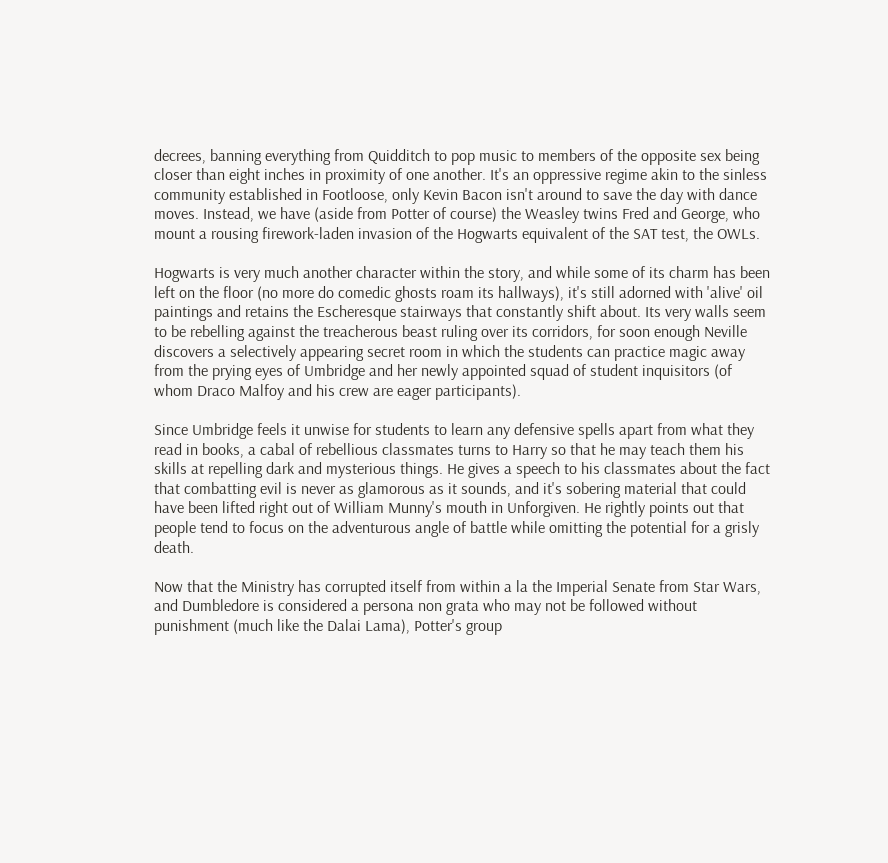decrees, banning everything from Quidditch to pop music to members of the opposite sex being closer than eight inches in proximity of one another. It's an oppressive regime akin to the sinless community established in Footloose, only Kevin Bacon isn't around to save the day with dance moves. Instead, we have (aside from Potter of course) the Weasley twins Fred and George, who mount a rousing firework-laden invasion of the Hogwarts equivalent of the SAT test, the OWLs.

Hogwarts is very much another character within the story, and while some of its charm has been left on the floor (no more do comedic ghosts roam its hallways), it's still adorned with 'alive' oil paintings and retains the Escheresque stairways that constantly shift about. Its very walls seem to be rebelling against the treacherous beast ruling over its corridors, for soon enough Neville discovers a selectively appearing secret room in which the students can practice magic away from the prying eyes of Umbridge and her newly appointed squad of student inquisitors (of whom Draco Malfoy and his crew are eager participants).

Since Umbridge feels it unwise for students to learn any defensive spells apart from what they read in books, a cabal of rebellious classmates turns to Harry so that he may teach them his skills at repelling dark and mysterious things. He gives a speech to his classmates about the fact that combatting evil is never as glamorous as it sounds, and it's sobering material that could have been lifted right out of William Munny's mouth in Unforgiven. He rightly points out that people tend to focus on the adventurous angle of battle while omitting the potential for a grisly death.

Now that the Ministry has corrupted itself from within a la the Imperial Senate from Star Wars, and Dumbledore is considered a persona non grata who may not be followed without punishment (much like the Dalai Lama), Potter's group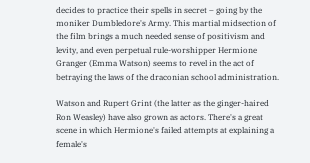decides to practice their spells in secret – going by the moniker Dumbledore's Army. This martial midsection of the film brings a much needed sense of positivism and levity, and even perpetual rule-worshipper Hermione Granger (Emma Watson) seems to revel in the act of betraying the laws of the draconian school administration.

Watson and Rupert Grint (the latter as the ginger-haired Ron Weasley) have also grown as actors. There's a great scene in which Hermione's failed attempts at explaining a female's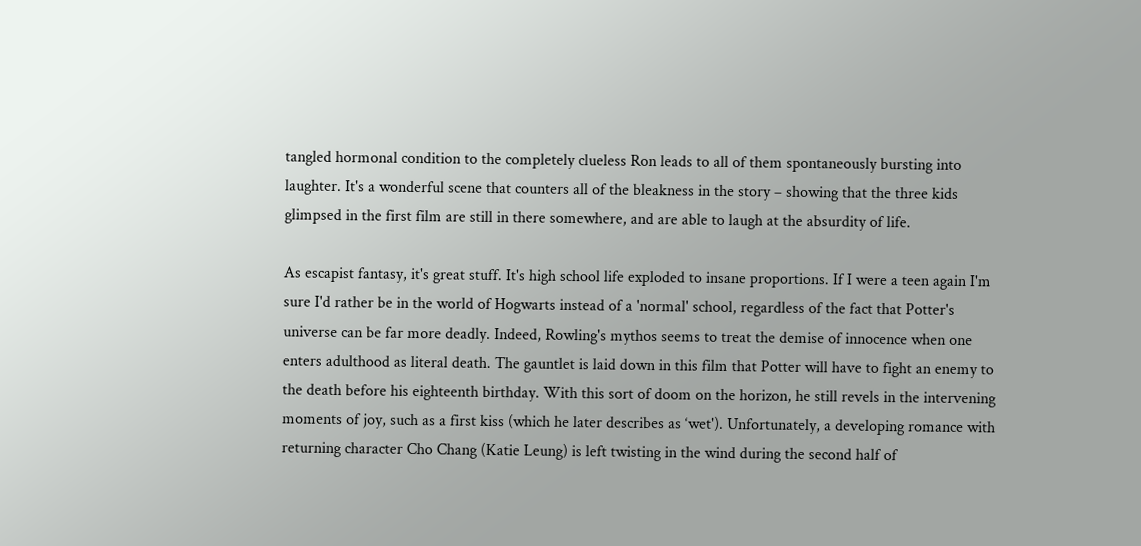tangled hormonal condition to the completely clueless Ron leads to all of them spontaneously bursting into laughter. It's a wonderful scene that counters all of the bleakness in the story – showing that the three kids glimpsed in the first film are still in there somewhere, and are able to laugh at the absurdity of life.

As escapist fantasy, it's great stuff. It's high school life exploded to insane proportions. If I were a teen again I'm sure I'd rather be in the world of Hogwarts instead of a 'normal' school, regardless of the fact that Potter's universe can be far more deadly. Indeed, Rowling's mythos seems to treat the demise of innocence when one enters adulthood as literal death. The gauntlet is laid down in this film that Potter will have to fight an enemy to the death before his eighteenth birthday. With this sort of doom on the horizon, he still revels in the intervening moments of joy, such as a first kiss (which he later describes as ‘wet'). Unfortunately, a developing romance with returning character Cho Chang (Katie Leung) is left twisting in the wind during the second half of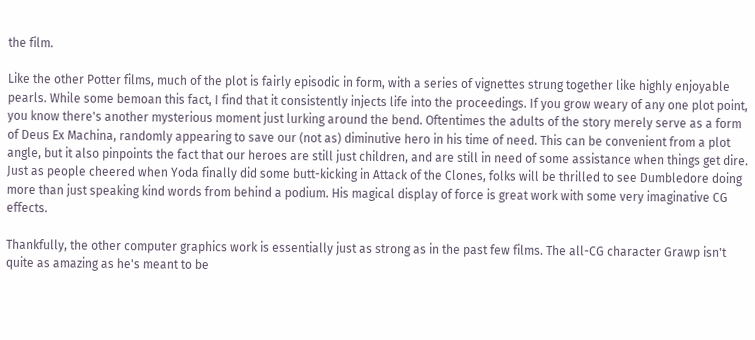the film.

Like the other Potter films, much of the plot is fairly episodic in form, with a series of vignettes strung together like highly enjoyable pearls. While some bemoan this fact, I find that it consistently injects life into the proceedings. If you grow weary of any one plot point, you know there's another mysterious moment just lurking around the bend. Oftentimes the adults of the story merely serve as a form of Deus Ex Machina, randomly appearing to save our (not as) diminutive hero in his time of need. This can be convenient from a plot angle, but it also pinpoints the fact that our heroes are still just children, and are still in need of some assistance when things get dire. Just as people cheered when Yoda finally did some butt-kicking in Attack of the Clones, folks will be thrilled to see Dumbledore doing more than just speaking kind words from behind a podium. His magical display of force is great work with some very imaginative CG effects.

Thankfully, the other computer graphics work is essentially just as strong as in the past few films. The all-CG character Grawp isn't quite as amazing as he's meant to be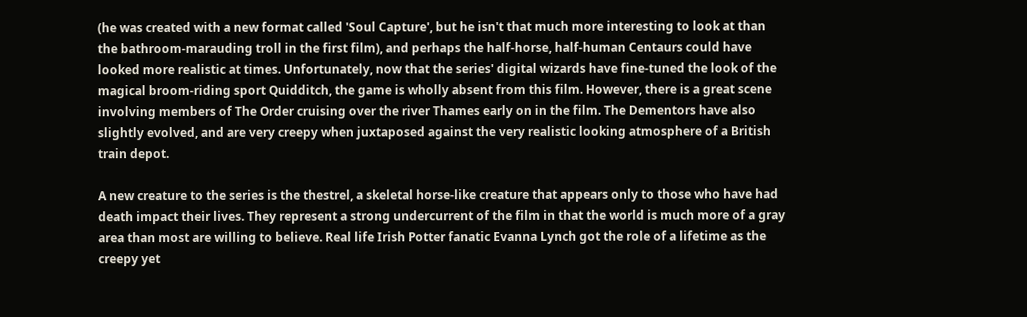(he was created with a new format called 'Soul Capture', but he isn't that much more interesting to look at than the bathroom-marauding troll in the first film), and perhaps the half-horse, half-human Centaurs could have looked more realistic at times. Unfortunately, now that the series' digital wizards have fine-tuned the look of the magical broom-riding sport Quidditch, the game is wholly absent from this film. However, there is a great scene involving members of The Order cruising over the river Thames early on in the film. The Dementors have also slightly evolved, and are very creepy when juxtaposed against the very realistic looking atmosphere of a British train depot.

A new creature to the series is the thestrel, a skeletal horse-like creature that appears only to those who have had death impact their lives. They represent a strong undercurrent of the film in that the world is much more of a gray area than most are willing to believe. Real life Irish Potter fanatic Evanna Lynch got the role of a lifetime as the creepy yet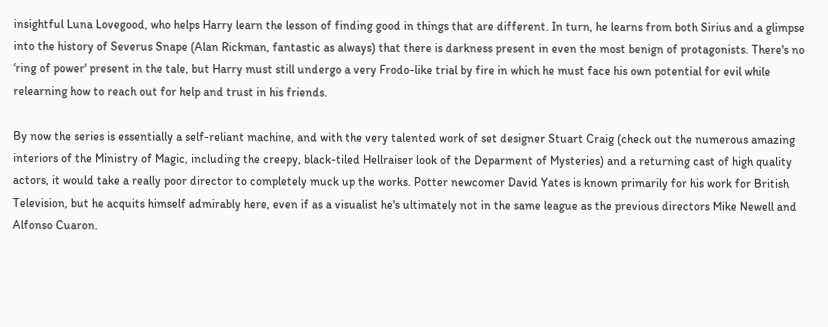insightful Luna Lovegood, who helps Harry learn the lesson of finding good in things that are different. In turn, he learns from both Sirius and a glimpse into the history of Severus Snape (Alan Rickman, fantastic as always) that there is darkness present in even the most benign of protagonists. There's no ‘ring of power' present in the tale, but Harry must still undergo a very Frodo-like trial by fire in which he must face his own potential for evil while relearning how to reach out for help and trust in his friends.

By now the series is essentially a self-reliant machine, and with the very talented work of set designer Stuart Craig (check out the numerous amazing interiors of the Ministry of Magic, including the creepy, black-tiled Hellraiser look of the Deparment of Mysteries) and a returning cast of high quality actors, it would take a really poor director to completely muck up the works. Potter newcomer David Yates is known primarily for his work for British Television, but he acquits himself admirably here, even if as a visualist he's ultimately not in the same league as the previous directors Mike Newell and Alfonso Cuaron.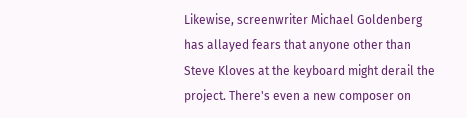Likewise, screenwriter Michael Goldenberg has allayed fears that anyone other than Steve Kloves at the keyboard might derail the project. There's even a new composer on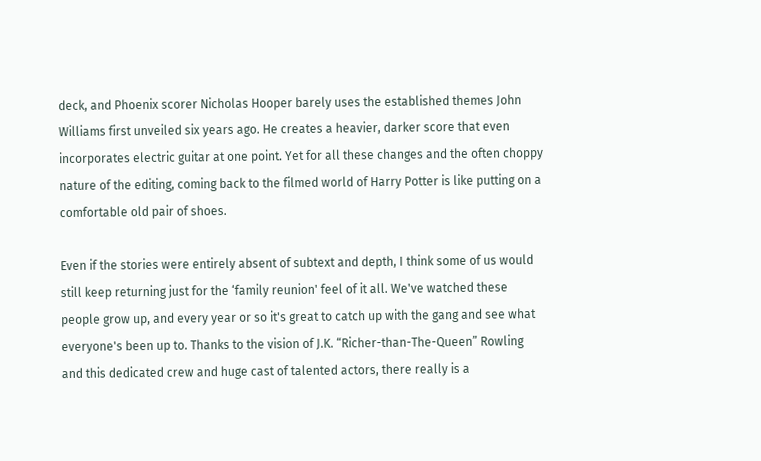deck, and Phoenix scorer Nicholas Hooper barely uses the established themes John Williams first unveiled six years ago. He creates a heavier, darker score that even incorporates electric guitar at one point. Yet for all these changes and the often choppy nature of the editing, coming back to the filmed world of Harry Potter is like putting on a comfortable old pair of shoes.

Even if the stories were entirely absent of subtext and depth, I think some of us would still keep returning just for the ‘family reunion' feel of it all. We've watched these people grow up, and every year or so it's great to catch up with the gang and see what everyone's been up to. Thanks to the vision of J.K. “Richer-than-The-Queen” Rowling and this dedicated crew and huge cast of talented actors, there really is a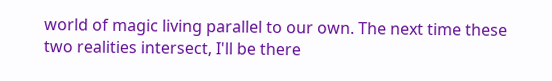world of magic living parallel to our own. The next time these two realities intersect, I'll be there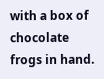with a box of chocolate frogs in hand.